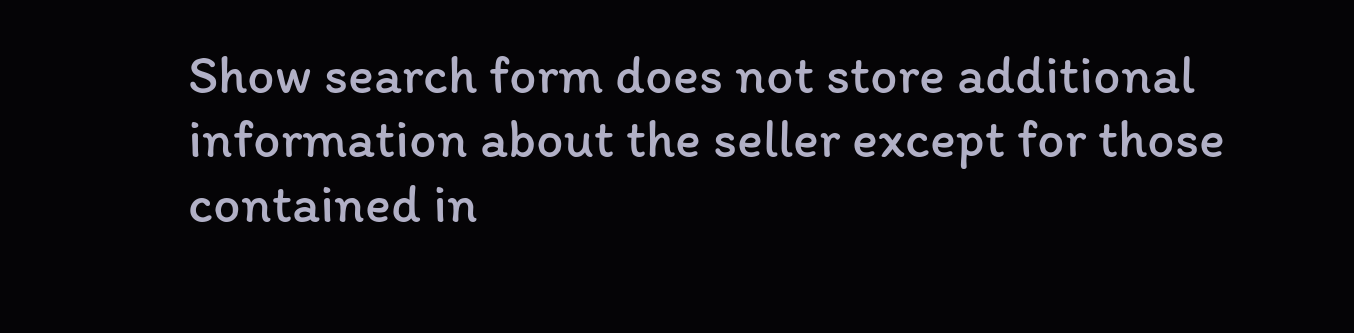Show search form does not store additional information about the seller except for those contained in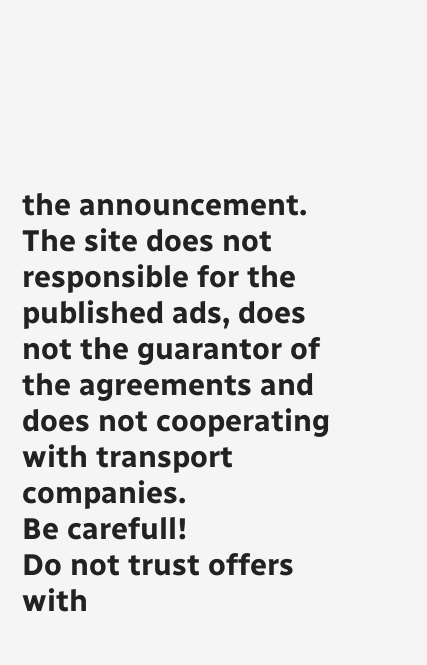the announcement. The site does not responsible for the published ads, does not the guarantor of the agreements and does not cooperating with transport companies.
Be carefull!
Do not trust offers with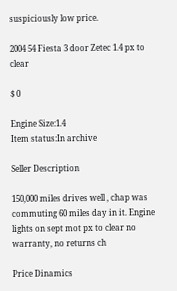suspiciously low price.

2004 54 Fiesta 3 door Zetec 1.4 px to clear

$ 0

Engine Size:1.4
Item status:In archive

Seller Description

150,000 miles drives well , chap was commuting 60 miles day in it. Engine lights on sept mot px to clear no warranty, no returns ch

Price Dinamics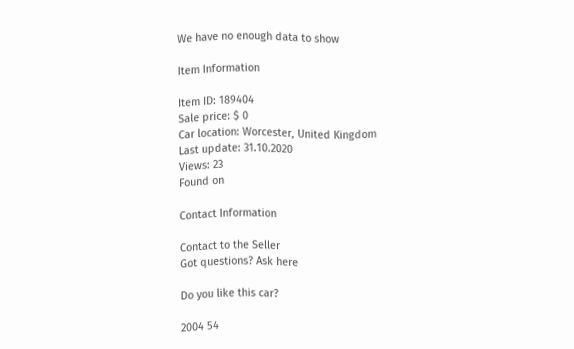We have no enough data to show

Item Information

Item ID: 189404
Sale price: $ 0
Car location: Worcester, United Kingdom
Last update: 31.10.2020
Views: 23
Found on

Contact Information

Contact to the Seller
Got questions? Ask here

Do you like this car?

2004 54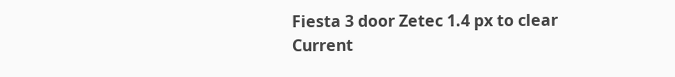Fiesta 3 door Zetec 1.4 px to clear
Current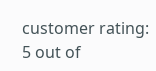customer rating: 5 out of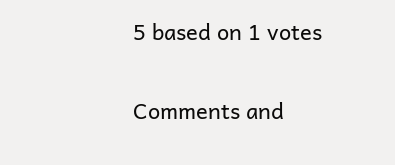5 based on 1 votes

Comments and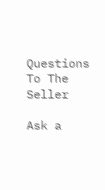Questions To The Seller

Ask a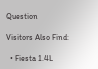Question

Visitors Also Find:

  • Fiesta 1.4L